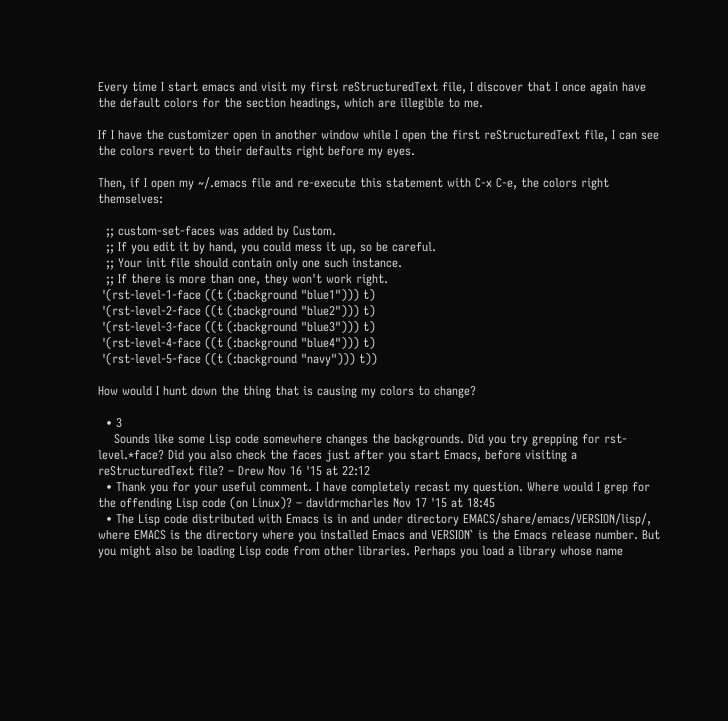Every time I start emacs and visit my first reStructuredText file, I discover that I once again have the default colors for the section headings, which are illegible to me.

If I have the customizer open in another window while I open the first reStructuredText file, I can see the colors revert to their defaults right before my eyes.

Then, if I open my ~/.emacs file and re-execute this statement with C-x C-e, the colors right themselves:

  ;; custom-set-faces was added by Custom.
  ;; If you edit it by hand, you could mess it up, so be careful.
  ;; Your init file should contain only one such instance.
  ;; If there is more than one, they won't work right.
 '(rst-level-1-face ((t (:background "blue1"))) t)
 '(rst-level-2-face ((t (:background "blue2"))) t)
 '(rst-level-3-face ((t (:background "blue3"))) t)
 '(rst-level-4-face ((t (:background "blue4"))) t)
 '(rst-level-5-face ((t (:background "navy"))) t))

How would I hunt down the thing that is causing my colors to change?

  • 3
    Sounds like some Lisp code somewhere changes the backgrounds. Did you try grepping for rst-level.*face? Did you also check the faces just after you start Emacs, before visiting a reStructuredText file? – Drew Nov 16 '15 at 22:12
  • Thank you for your useful comment. I have completely recast my question. Where would I grep for the offending Lisp code (on Linux)? – davidrmcharles Nov 17 '15 at 18:45
  • The Lisp code distributed with Emacs is in and under directory EMACS/share/emacs/VERSION/lisp/, where EMACS is the directory where you installed Emacs and VERSION` is the Emacs release number. But you might also be loading Lisp code from other libraries. Perhaps you load a library whose name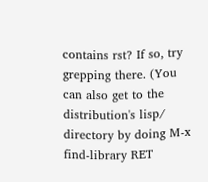contains rst? If so, try grepping there. (You can also get to the distribution's lisp/ directory by doing M-x find-library RET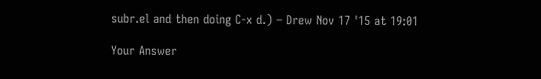subr.el and then doing C-x d.) – Drew Nov 17 '15 at 19:01

Your Answer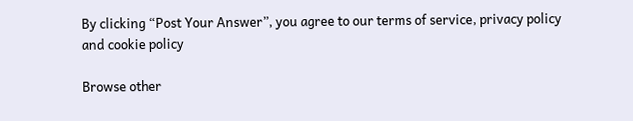By clicking “Post Your Answer”, you agree to our terms of service, privacy policy and cookie policy

Browse other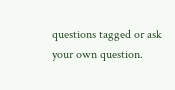questions tagged or ask your own question.